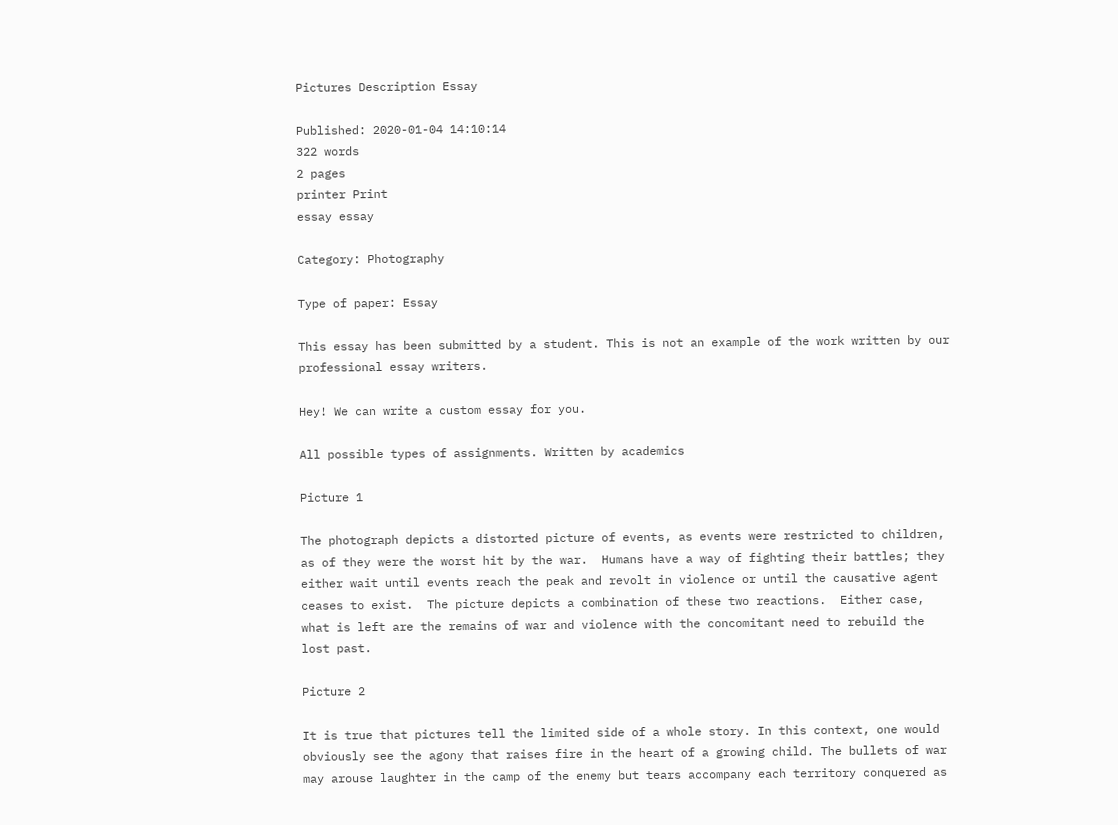Pictures Description Essay

Published: 2020-01-04 14:10:14
322 words
2 pages
printer Print
essay essay

Category: Photography

Type of paper: Essay

This essay has been submitted by a student. This is not an example of the work written by our professional essay writers.

Hey! We can write a custom essay for you.

All possible types of assignments. Written by academics

Picture 1

The photograph depicts a distorted picture of events, as events were restricted to children, as of they were the worst hit by the war.  Humans have a way of fighting their battles; they either wait until events reach the peak and revolt in violence or until the causative agent ceases to exist.  The picture depicts a combination of these two reactions.  Either case, what is left are the remains of war and violence with the concomitant need to rebuild the lost past.

Picture 2

It is true that pictures tell the limited side of a whole story. In this context, one would obviously see the agony that raises fire in the heart of a growing child. The bullets of war may arouse laughter in the camp of the enemy but tears accompany each territory conquered as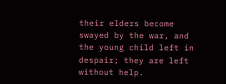their elders become swayed by the war, and the young child left in despair; they are left without help.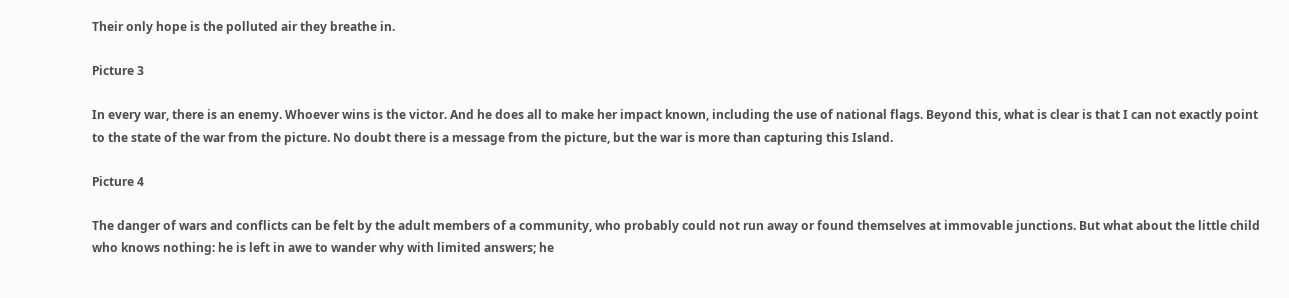Their only hope is the polluted air they breathe in.

Picture 3

In every war, there is an enemy. Whoever wins is the victor. And he does all to make her impact known, including the use of national flags. Beyond this, what is clear is that I can not exactly point to the state of the war from the picture. No doubt there is a message from the picture, but the war is more than capturing this Island.

Picture 4

The danger of wars and conflicts can be felt by the adult members of a community, who probably could not run away or found themselves at immovable junctions. But what about the little child who knows nothing: he is left in awe to wander why with limited answers; he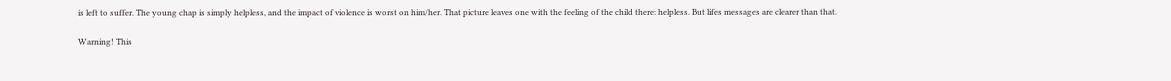is left to suffer. The young chap is simply helpless, and the impact of violence is worst on him/her. That picture leaves one with the feeling of the child there: helpless. But lifes messages are clearer than that.

Warning! This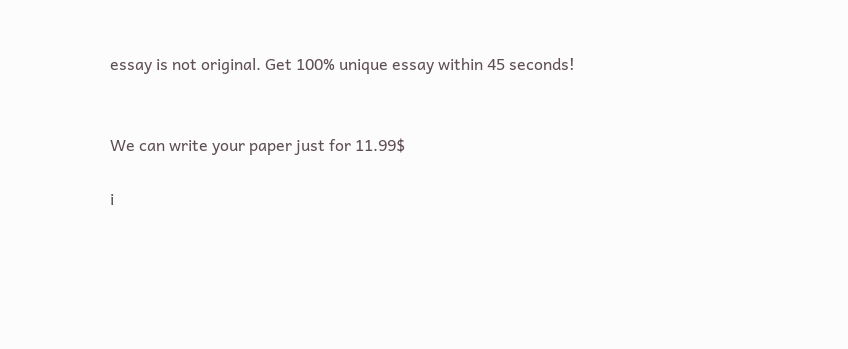essay is not original. Get 100% unique essay within 45 seconds!


We can write your paper just for 11.99$

i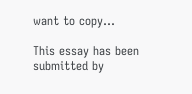want to copy...

This essay has been submitted by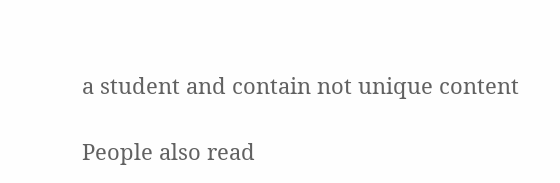a student and contain not unique content

People also read